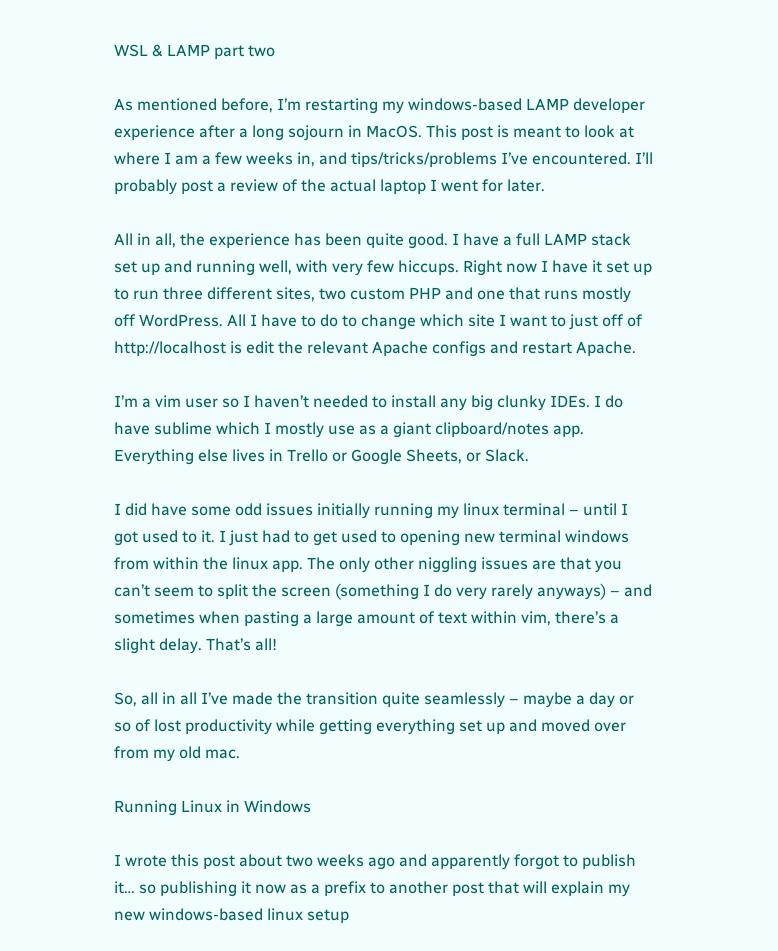WSL & LAMP part two

As mentioned before, I’m restarting my windows-based LAMP developer experience after a long sojourn in MacOS. This post is meant to look at where I am a few weeks in, and tips/tricks/problems I’ve encountered. I’ll probably post a review of the actual laptop I went for later.

All in all, the experience has been quite good. I have a full LAMP stack set up and running well, with very few hiccups. Right now I have it set up to run three different sites, two custom PHP and one that runs mostly off WordPress. All I have to do to change which site I want to just off of http://localhost is edit the relevant Apache configs and restart Apache.

I’m a vim user so I haven’t needed to install any big clunky IDEs. I do have sublime which I mostly use as a giant clipboard/notes app. Everything else lives in Trello or Google Sheets, or Slack.

I did have some odd issues initially running my linux terminal – until I got used to it. I just had to get used to opening new terminal windows from within the linux app. The only other niggling issues are that you can’t seem to split the screen (something I do very rarely anyways) – and sometimes when pasting a large amount of text within vim, there’s a slight delay. That’s all!

So, all in all I’ve made the transition quite seamlessly – maybe a day or so of lost productivity while getting everything set up and moved over from my old mac.

Running Linux in Windows

I wrote this post about two weeks ago and apparently forgot to publish it… so publishing it now as a prefix to another post that will explain my new windows-based linux setup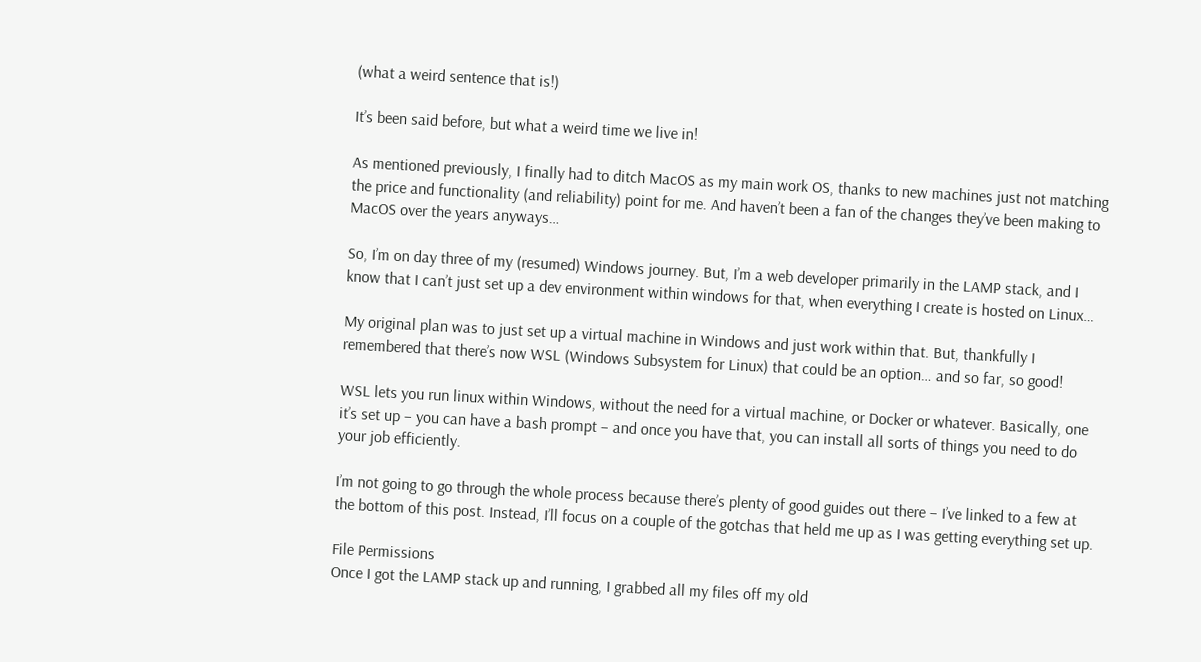(what a weird sentence that is!)

It’s been said before, but what a weird time we live in!

As mentioned previously, I finally had to ditch MacOS as my main work OS, thanks to new machines just not matching the price and functionality (and reliability) point for me. And haven’t been a fan of the changes they’ve been making to MacOS over the years anyways…

So, I’m on day three of my (resumed) Windows journey. But, I’m a web developer primarily in the LAMP stack, and I know that I can’t just set up a dev environment within windows for that, when everything I create is hosted on Linux…

My original plan was to just set up a virtual machine in Windows and just work within that. But, thankfully I remembered that there’s now WSL (Windows Subsystem for Linux) that could be an option… and so far, so good!

WSL lets you run linux within Windows, without the need for a virtual machine, or Docker or whatever. Basically, one it’s set up – you can have a bash prompt – and once you have that, you can install all sorts of things you need to do your job efficiently.

I’m not going to go through the whole process because there’s plenty of good guides out there – I’ve linked to a few at the bottom of this post. Instead, I’ll focus on a couple of the gotchas that held me up as I was getting everything set up.

File Permissions
Once I got the LAMP stack up and running, I grabbed all my files off my old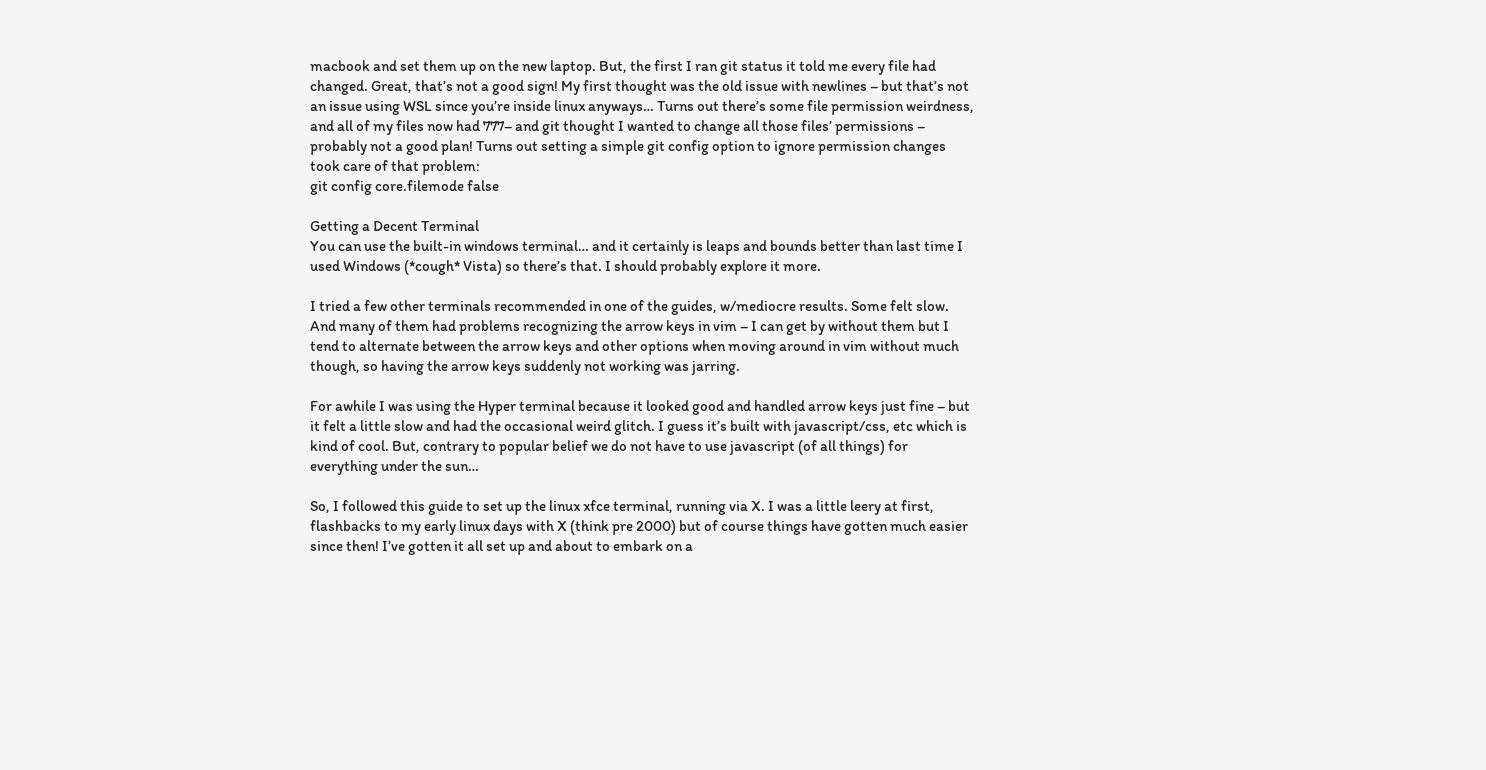macbook and set them up on the new laptop. But, the first I ran git status it told me every file had changed. Great, that’s not a good sign! My first thought was the old issue with newlines – but that’s not an issue using WSL since you’re inside linux anyways… Turns out there’s some file permission weirdness, and all of my files now had 777– and git thought I wanted to change all those files’ permissions – probably not a good plan! Turns out setting a simple git config option to ignore permission changes took care of that problem:
git config core.filemode false

Getting a Decent Terminal
You can use the built-in windows terminal… and it certainly is leaps and bounds better than last time I used Windows (*cough* Vista) so there’s that. I should probably explore it more.

I tried a few other terminals recommended in one of the guides, w/mediocre results. Some felt slow. And many of them had problems recognizing the arrow keys in vim – I can get by without them but I tend to alternate between the arrow keys and other options when moving around in vim without much though, so having the arrow keys suddenly not working was jarring.

For awhile I was using the Hyper terminal because it looked good and handled arrow keys just fine – but it felt a little slow and had the occasional weird glitch. I guess it’s built with javascript/css, etc which is kind of cool. But, contrary to popular belief we do not have to use javascript (of all things) for everything under the sun…

So, I followed this guide to set up the linux xfce terminal, running via X. I was a little leery at first, flashbacks to my early linux days with X (think pre 2000) but of course things have gotten much easier since then! I’ve gotten it all set up and about to embark on a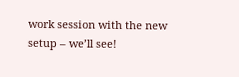work session with the new setup – we’ll see!